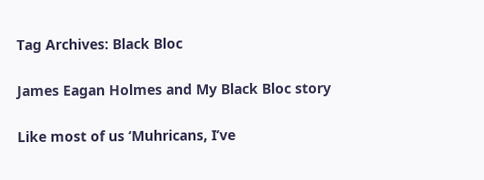Tag Archives: Black Bloc

James Eagan Holmes and My Black Bloc story

Like most of us ‘Muhricans, I’ve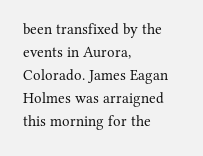been transfixed by the events in Aurora, Colorado. James Eagan Holmes was arraigned this morning for the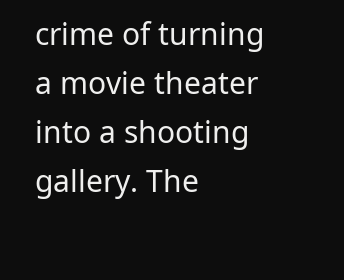crime of turning a movie theater into a shooting gallery. The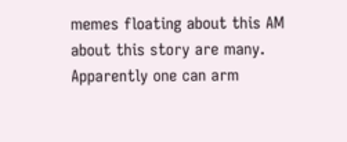memes floating about this AM about this story are many. Apparently one can arm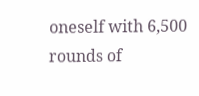oneself with 6,500 rounds of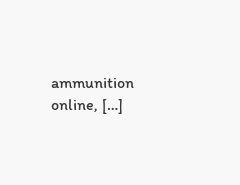ammunition online, […]